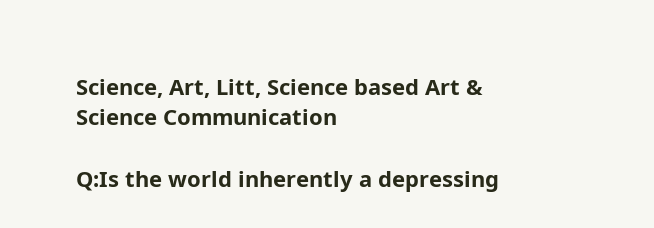Science, Art, Litt, Science based Art & Science Communication

Q:Is the world inherently a depressing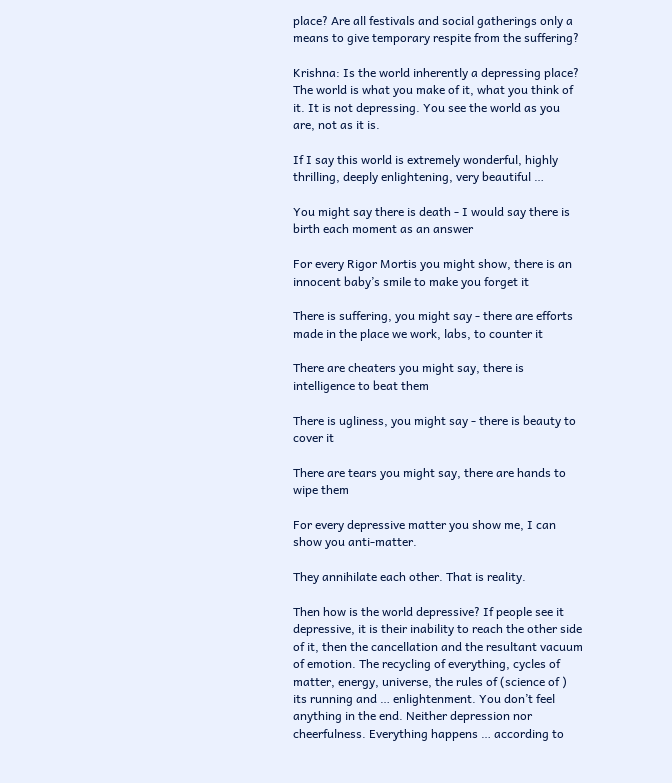place? Are all festivals and social gatherings only a means to give temporary respite from the suffering?

Krishna: Is the world inherently a depressing place?
The world is what you make of it, what you think of it. It is not depressing. You see the world as you are, not as it is.

If I say this world is extremely wonderful, highly thrilling, deeply enlightening, very beautiful …

You might say there is death - I would say there is birth each moment as an answer

For every Rigor Mortis you might show, there is an innocent baby’s smile to make you forget it

There is suffering, you might say - there are efforts made in the place we work, labs, to counter it

There are cheaters you might say, there is intelligence to beat them

There is ugliness, you might say - there is beauty to cover it

There are tears you might say, there are hands to wipe them

For every depressive matter you show me, I can show you anti-matter.

They annihilate each other. That is reality.

Then how is the world depressive? If people see it depressive, it is their inability to reach the other side of it, then the cancellation and the resultant vacuum of emotion. The recycling of everything, cycles of matter, energy, universe, the rules of (science of ) its running and … enlightenment. You don’t feel anything in the end. Neither depression nor cheerfulness. Everything happens … according to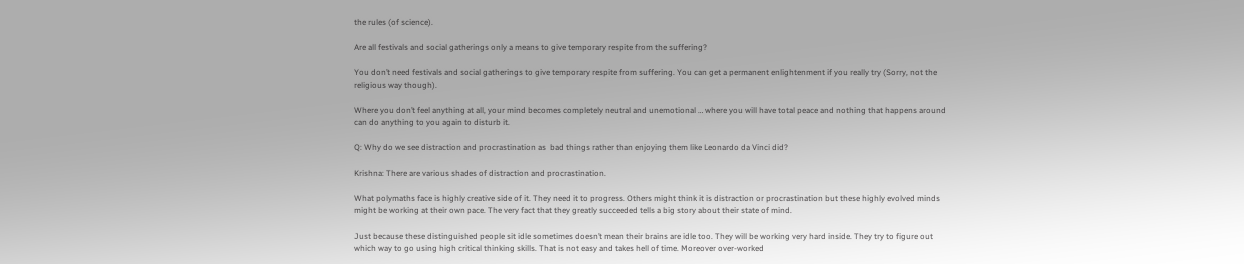the rules (of science).

Are all festivals and social gatherings only a means to give temporary respite from the suffering?

You don’t need festivals and social gatherings to give temporary respite from suffering. You can get a permanent enlightenment if you really try (Sorry, not the religious way though).

Where you don’t feel anything at all, your mind becomes completely neutral and unemotional … where you will have total peace and nothing that happens around can do anything to you again to disturb it.

Q: Why do we see distraction and procrastination as  bad things rather than enjoying them like Leonardo da Vinci did?

Krishna: There are various shades of distraction and procrastination.

What polymaths face is highly creative side of it. They need it to progress. Others might think it is distraction or procrastination but these highly evolved minds might be working at their own pace. The very fact that they greatly succeeded tells a big story about their state of mind.

Just because these distinguished people sit idle sometimes doesn’t mean their brains are idle too. They will be working very hard inside. They try to figure out which way to go using high critical thinking skills. That is not easy and takes hell of time. Moreover over-worked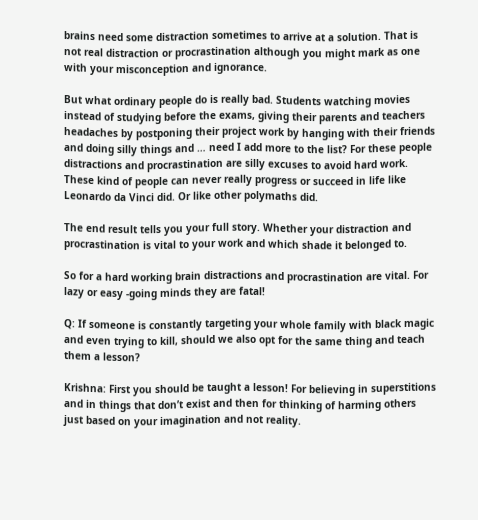brains need some distraction sometimes to arrive at a solution. That is not real distraction or procrastination although you might mark as one with your misconception and ignorance.

But what ordinary people do is really bad. Students watching movies instead of studying before the exams, giving their parents and teachers headaches by postponing their project work by hanging with their friends and doing silly things and … need I add more to the list? For these people distractions and procrastination are silly excuses to avoid hard work. These kind of people can never really progress or succeed in life like Leonardo da Vinci did. Or like other polymaths did.

The end result tells you your full story. Whether your distraction and procrastination is vital to your work and which shade it belonged to.

So for a hard working brain distractions and procrastination are vital. For lazy or easy -going minds they are fatal!

Q: If someone is constantly targeting your whole family with black magic and even trying to kill, should we also opt for the same thing and teach them a lesson?

Krishna: First you should be taught a lesson! For believing in superstitions and in things that don’t exist and then for thinking of harming others just based on your imagination and not reality.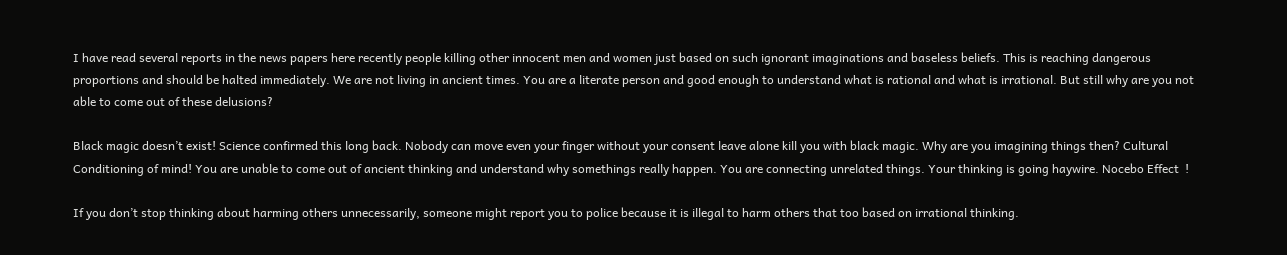I have read several reports in the news papers here recently people killing other innocent men and women just based on such ignorant imaginations and baseless beliefs. This is reaching dangerous proportions and should be halted immediately. We are not living in ancient times. You are a literate person and good enough to understand what is rational and what is irrational. But still why are you not able to come out of these delusions?

Black magic doesn’t exist! Science confirmed this long back. Nobody can move even your finger without your consent leave alone kill you with black magic. Why are you imagining things then? Cultural Conditioning of mind! You are unable to come out of ancient thinking and understand why somethings really happen. You are connecting unrelated things. Your thinking is going haywire. Nocebo Effect  !

If you don’t stop thinking about harming others unnecessarily, someone might report you to police because it is illegal to harm others that too based on irrational thinking.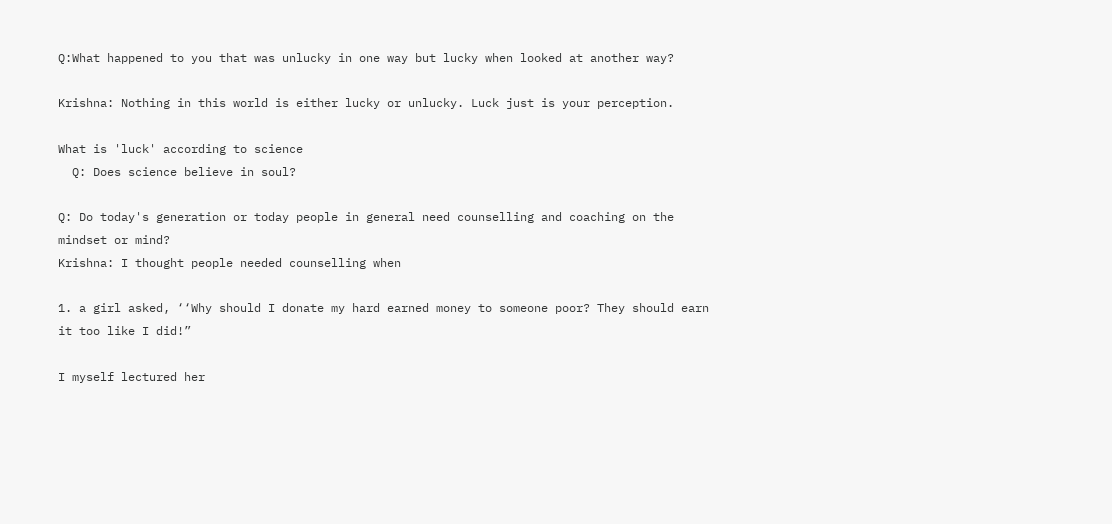Q:What happened to you that was unlucky in one way but lucky when looked at another way?

Krishna: Nothing in this world is either lucky or unlucky. Luck just is your perception.

What is 'luck' according to science
  Q: Does science believe in soul?

Q: Do today's generation or today people in general need counselling and coaching on the mindset or mind?
Krishna: I thought people needed counselling when

1. a girl asked, ‘‘Why should I donate my hard earned money to someone poor? They should earn it too like I did!”

I myself lectured her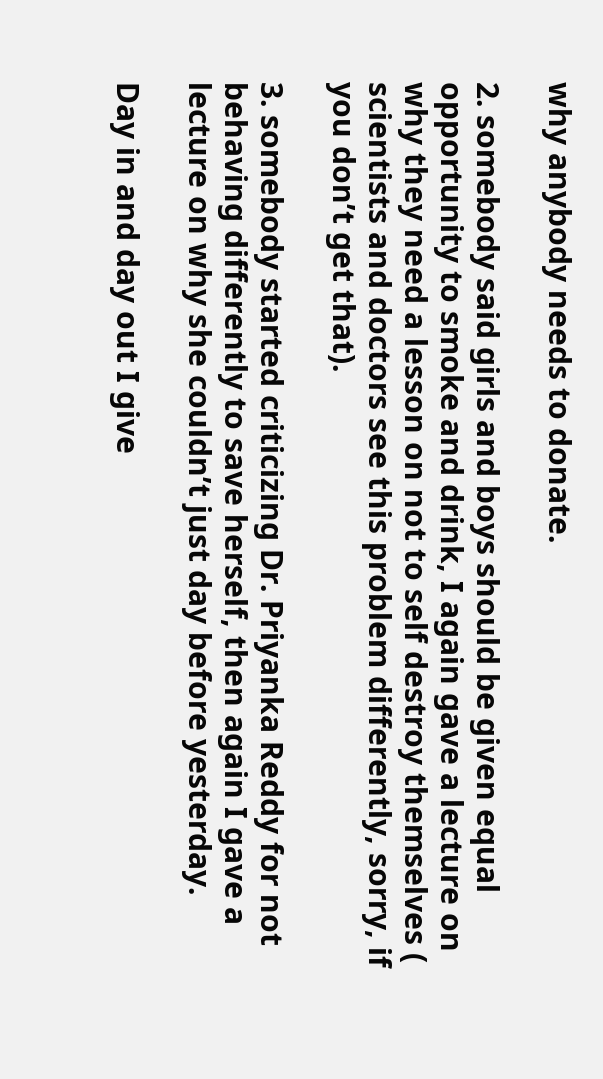why anybody needs to donate.

2. somebody said girls and boys should be given equal opportunity to smoke and drink, I again gave a lecture on why they need a lesson on not to self destroy themselves ( scientists and doctors see this problem differently, sorry, if you don’t get that).

3. somebody started criticizing Dr. Priyanka Reddy for not behaving differently to save herself, then again I gave a lecture on why she couldn’t just day before yesterday.

Day in and day out I give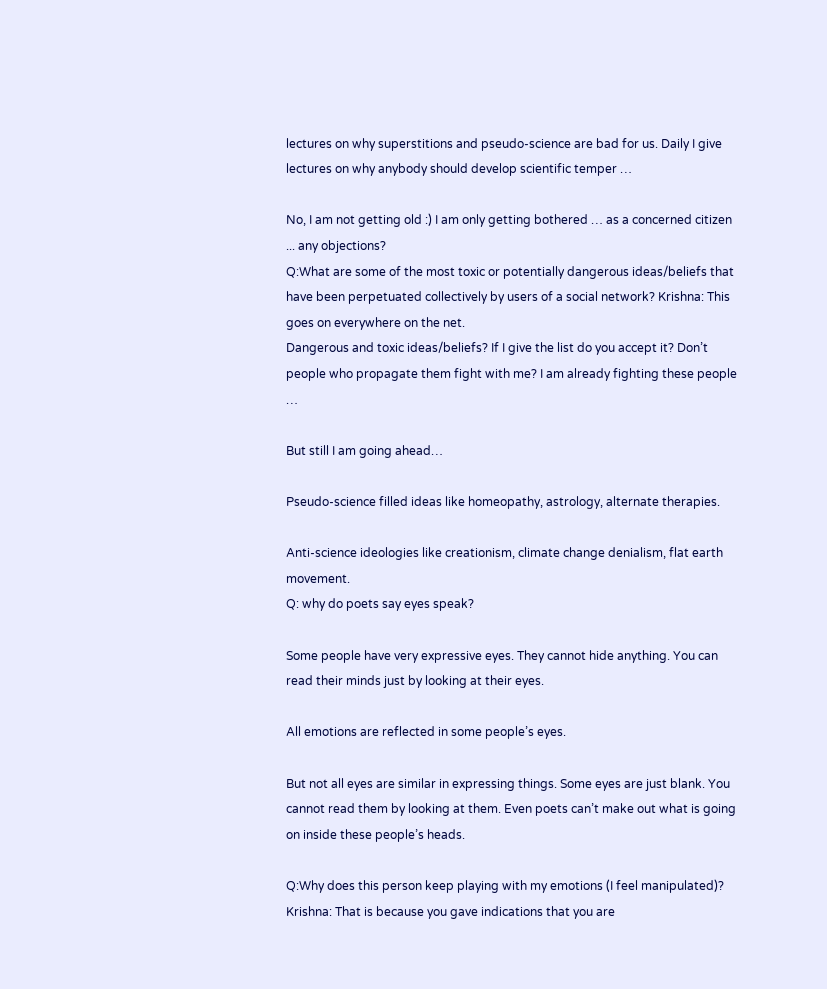lectures on why superstitions and pseudo-science are bad for us. Daily I give lectures on why anybody should develop scientific temper …

No, I am not getting old :) I am only getting bothered … as a concerned citizen ... any objections?
Q:What are some of the most toxic or potentially dangerous ideas/beliefs that have been perpetuated collectively by users of a social network? Krishna: This goes on everywhere on the net.
Dangerous and toxic ideas/beliefs? If I give the list do you accept it? Don’t people who propagate them fight with me? I am already fighting these people …

But still I am going ahead…

Pseudo-science filled ideas like homeopathy, astrology, alternate therapies.

Anti-science ideologies like creationism, climate change denialism, flat earth movement.
Q: why do poets say eyes speak?

Some people have very expressive eyes. They cannot hide anything. You can read their minds just by looking at their eyes.

All emotions are reflected in some people’s eyes.

But not all eyes are similar in expressing things. Some eyes are just blank. You cannot read them by looking at them. Even poets can’t make out what is going on inside these people’s heads.

Q:Why does this person keep playing with my emotions (I feel manipulated)? Krishna: That is because you gave indications that you are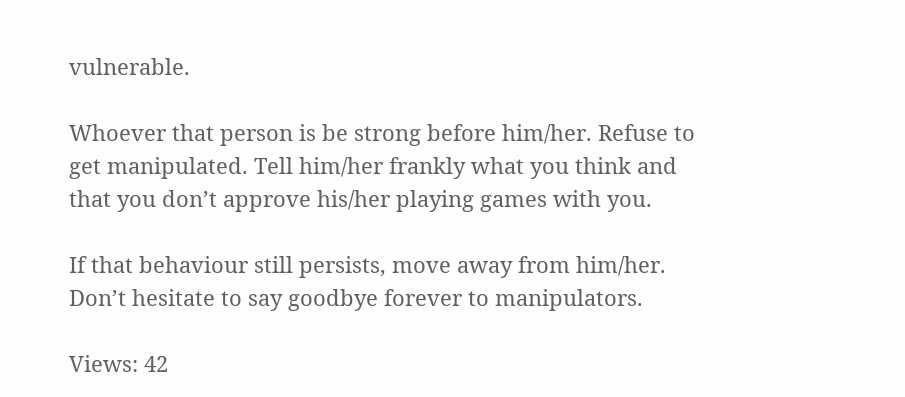vulnerable.

Whoever that person is be strong before him/her. Refuse to get manipulated. Tell him/her frankly what you think and that you don’t approve his/her playing games with you.

If that behaviour still persists, move away from him/her. Don’t hesitate to say goodbye forever to manipulators.

Views: 42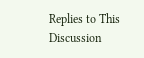Replies to This Discussion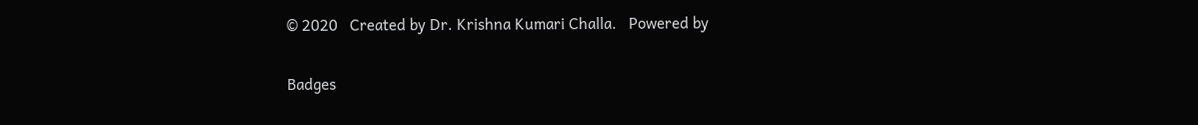© 2020   Created by Dr. Krishna Kumari Challa.   Powered by

Badges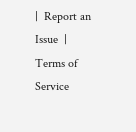|  Report an Issue  |  Terms of Service